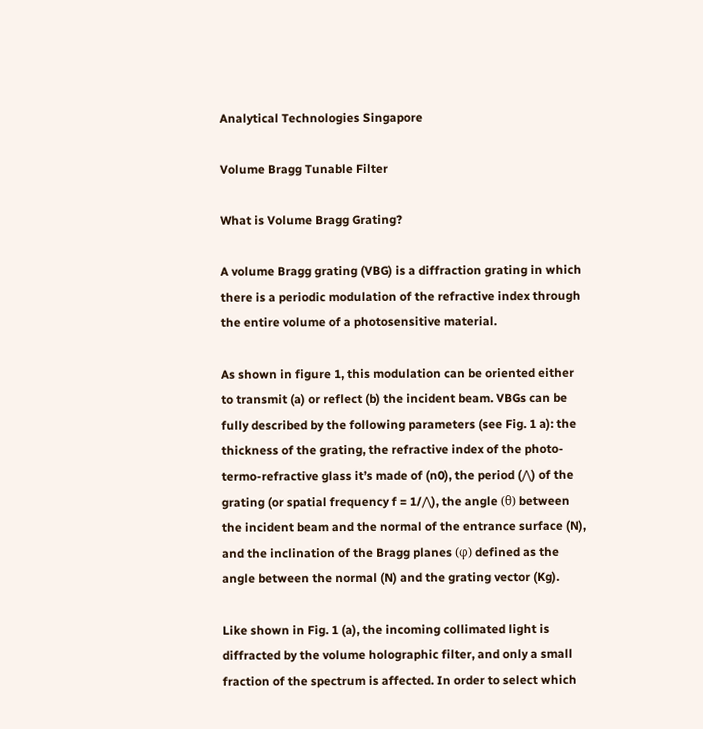Analytical Technologies Singapore

Volume Bragg Tunable Filter

What is Volume Bragg Grating?

A volume Bragg grating (VBG) is a diffraction grating in which there is a periodic modulation of the refractive index through the entire volume of a photosensitive material.

As shown in figure 1, this modulation can be oriented either to transmit (a) or reflect (b) the incident beam. VBGs can be fully described by the following parameters (see Fig. 1 a): the thickness of the grating, the refractive index of the photo-termo-refractive glass it’s made of (n0), the period (⋀) of the grating (or spatial frequency f = 1/⋀), the angle (θ) between the incident beam and the normal of the entrance surface (N), and the inclination of the Bragg planes (φ) defined as the angle between the normal (N) and the grating vector (Kg).

Like shown in Fig. 1 (a), the incoming collimated light is diffracted by the volume holographic filter, and only a small fraction of the spectrum is affected. In order to select which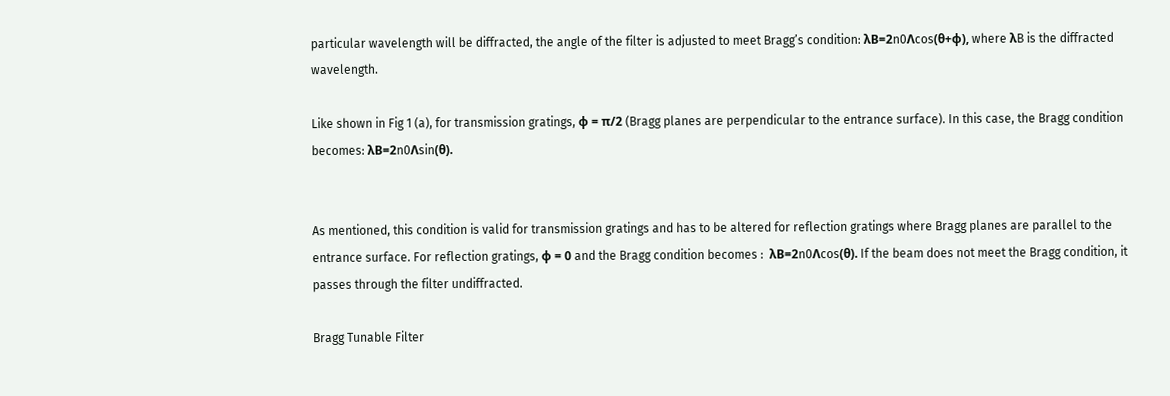particular wavelength will be diffracted, the angle of the filter is adjusted to meet Bragg’s condition: λB=2n0Λcos(θ+φ), where λB is the diffracted wavelength.

Like shown in Fig 1 (a), for transmission gratings, φ = π/2 (Bragg planes are perpendicular to the entrance surface). In this case, the Bragg condition becomes: λB=2n0Λsin(θ).


As mentioned, this condition is valid for transmission gratings and has to be altered for reflection gratings where Bragg planes are parallel to the entrance surface. For reflection gratings, φ = 0 and the Bragg condition becomes :  λB=2n0Λcos(θ). If the beam does not meet the Bragg condition, it passes through the filter undiffracted.

Bragg Tunable Filter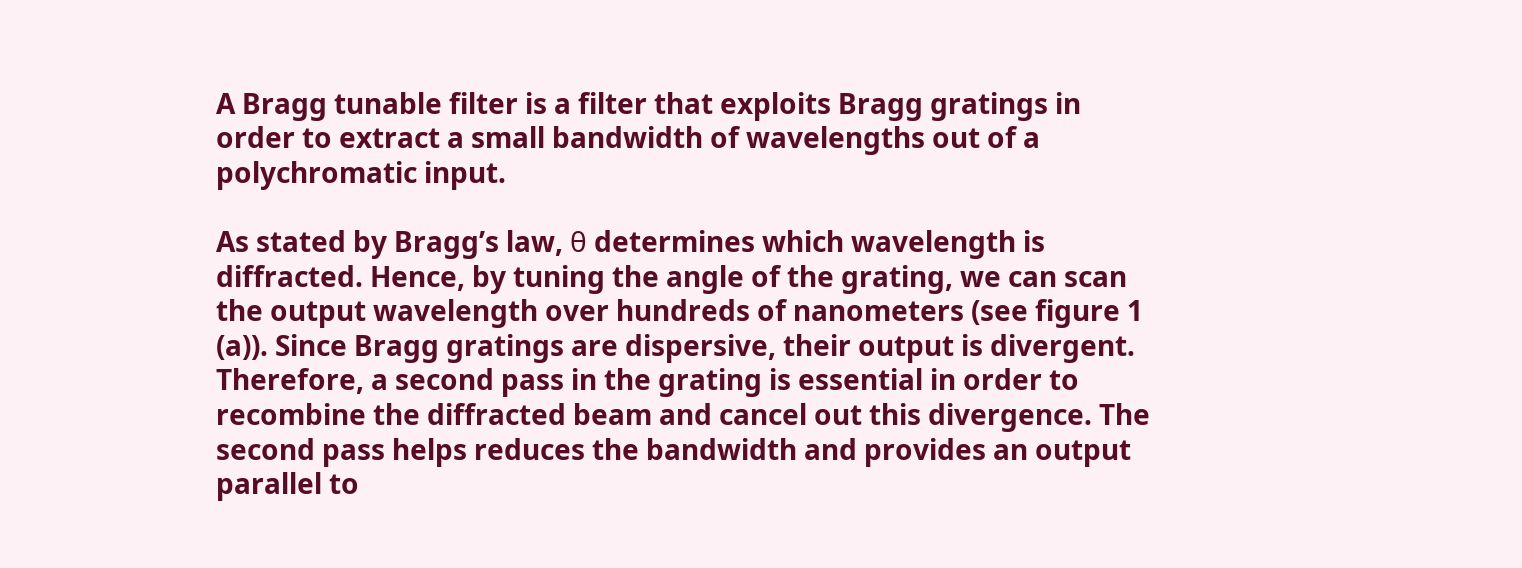A Bragg tunable filter is a filter that exploits Bragg gratings in order to extract a small bandwidth of wavelengths out of a polychromatic input.

As stated by Bragg’s law, θ determines which wavelength is diffracted. Hence, by tuning the angle of the grating, we can scan the output wavelength over hundreds of nanometers (see figure 1 (a)). Since Bragg gratings are dispersive, their output is divergent. Therefore, a second pass in the grating is essential in order to recombine the diffracted beam and cancel out this divergence. The second pass helps reduces the bandwidth and provides an output parallel to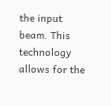the input beam. This technology allows for the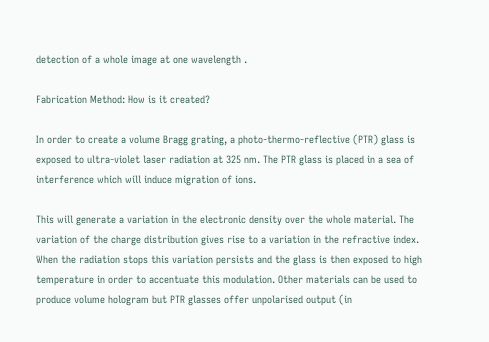detection of a whole image at one wavelength .

Fabrication Method: How is it created?

In order to create a volume Bragg grating, a photo-thermo-reflective (PTR) glass is exposed to ultra-violet laser radiation at 325 nm. The PTR glass is placed in a sea of interference which will induce migration of ions.

This will generate a variation in the electronic density over the whole material. The variation of the charge distribution gives rise to a variation in the refractive index. When the radiation stops this variation persists and the glass is then exposed to high temperature in order to accentuate this modulation. Other materials can be used to produce volume hologram but PTR glasses offer unpolarised output (in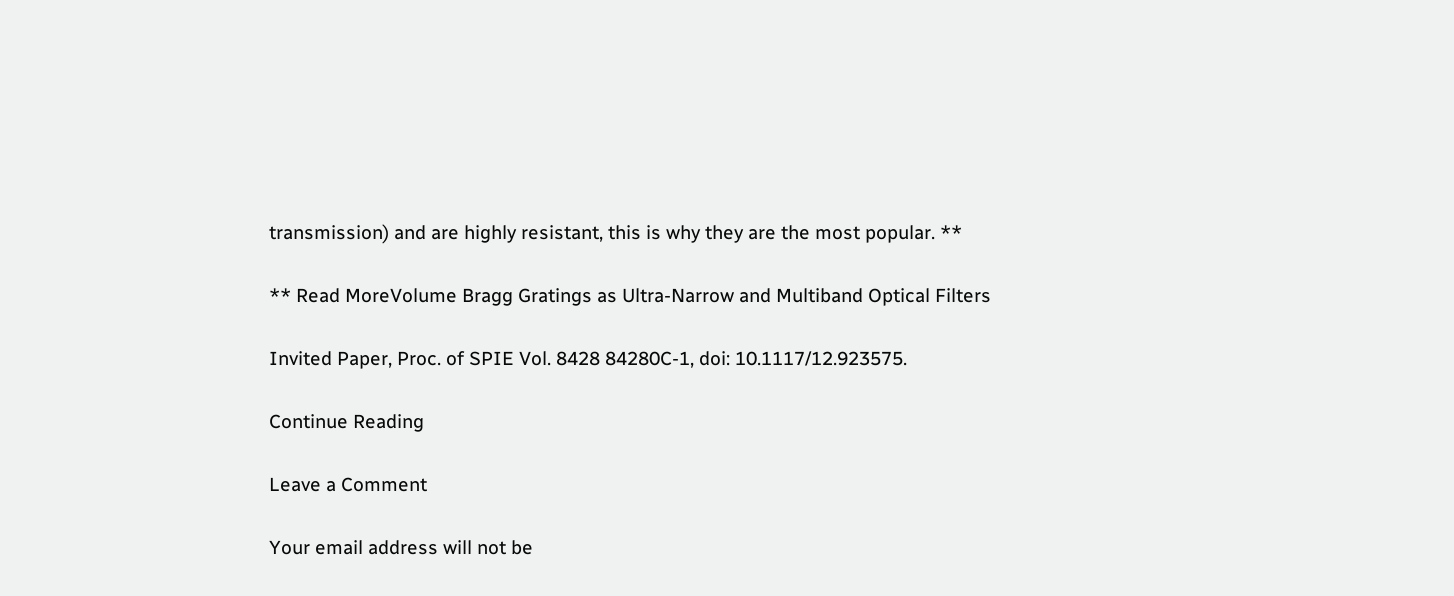transmission) and are highly resistant, this is why they are the most popular. **

** Read MoreVolume Bragg Gratings as Ultra-Narrow and Multiband Optical Filters

Invited Paper, Proc. of SPIE Vol. 8428 84280C-1, doi: 10.1117/12.923575.

Continue Reading

Leave a Comment

Your email address will not be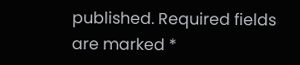published. Required fields are marked *